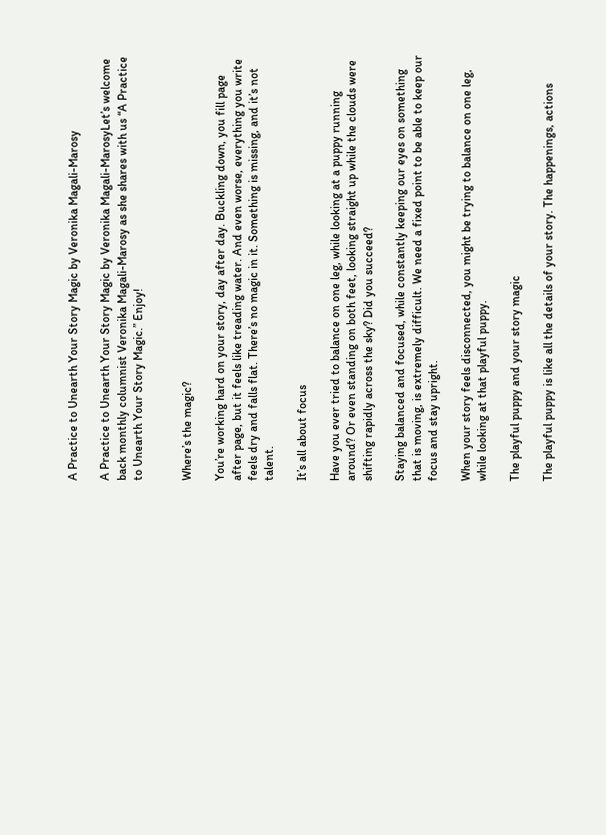A Practice to Unearth Your Story Magic by Veronika Magali-Marosy

A Practice to Unearth Your Story Magic by Veronika Magali-MarosyLet’s welcome back monthly columnist Veronika Magali-Marosy as she shares with us “A Practice to Unearth Your Story Magic.” Enjoy!


Where’s the magic?

You’re working hard on your story, day after day. Buckling down, you fill page after page, but it feels like treading water. And even worse, everything you write feels dry and falls flat. There’s no magic in it. Something is missing, and it’s not talent.

It’s all about focus

Have you ever tried to balance on one leg, while looking at a puppy running around? Or even standing on both feet, looking straight up while the clouds were shifting rapidly across the sky? Did you succeed?

Staying balanced and focused, while constantly keeping our eyes on something that is moving, is extremely difficult. We need a fixed point to be able to keep our focus and stay upright.

When your story feels disconnected, you might be trying to balance on one leg, while looking at that playful puppy.

The playful puppy and your story magic

The playful puppy is like all the details of your story. The happenings, actions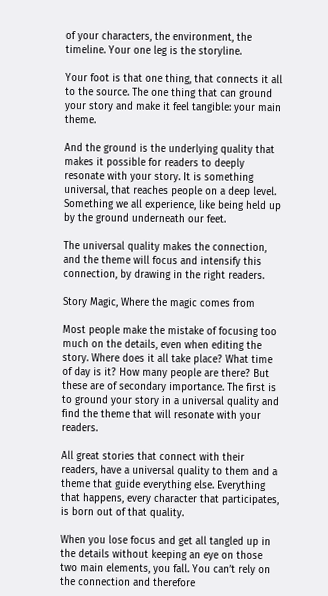of your characters, the environment, the timeline. Your one leg is the storyline.

Your foot is that one thing, that connects it all to the source. The one thing that can ground your story and make it feel tangible: your main theme.

And the ground is the underlying quality that makes it possible for readers to deeply resonate with your story. It is something universal, that reaches people on a deep level. Something we all experience, like being held up by the ground underneath our feet.

The universal quality makes the connection, and the theme will focus and intensify this connection, by drawing in the right readers.

Story Magic, Where the magic comes from

Most people make the mistake of focusing too much on the details, even when editing the story. Where does it all take place? What time of day is it? How many people are there? But these are of secondary importance. The first is to ground your story in a universal quality and find the theme that will resonate with your readers.

All great stories that connect with their readers, have a universal quality to them and a theme that guide everything else. Everything that happens, every character that participates, is born out of that quality.

When you lose focus and get all tangled up in the details without keeping an eye on those two main elements, you fall. You can’t rely on the connection and therefore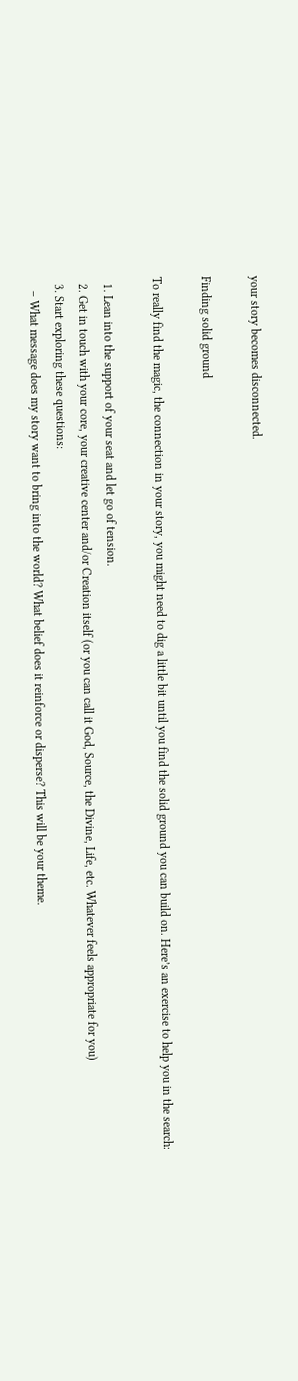your story becomes disconnected.

Finding solid ground

To really find the magic, the connection in your story, you might need to dig a little bit until you find the solid ground you can build on. Here’s an exercise to help you in the search:

  1. Lean into the support of your seat and let go of tension.
  2. Get in touch with your core, your creative center and/or Creation itself (or you can call it God, Source, the Divine, Life, etc. Whatever feels appropriate for you)
  3. Start exploring these questions:
    – What message does my story want to bring into the world? What belief does it reinforce or disperse? This will be your theme.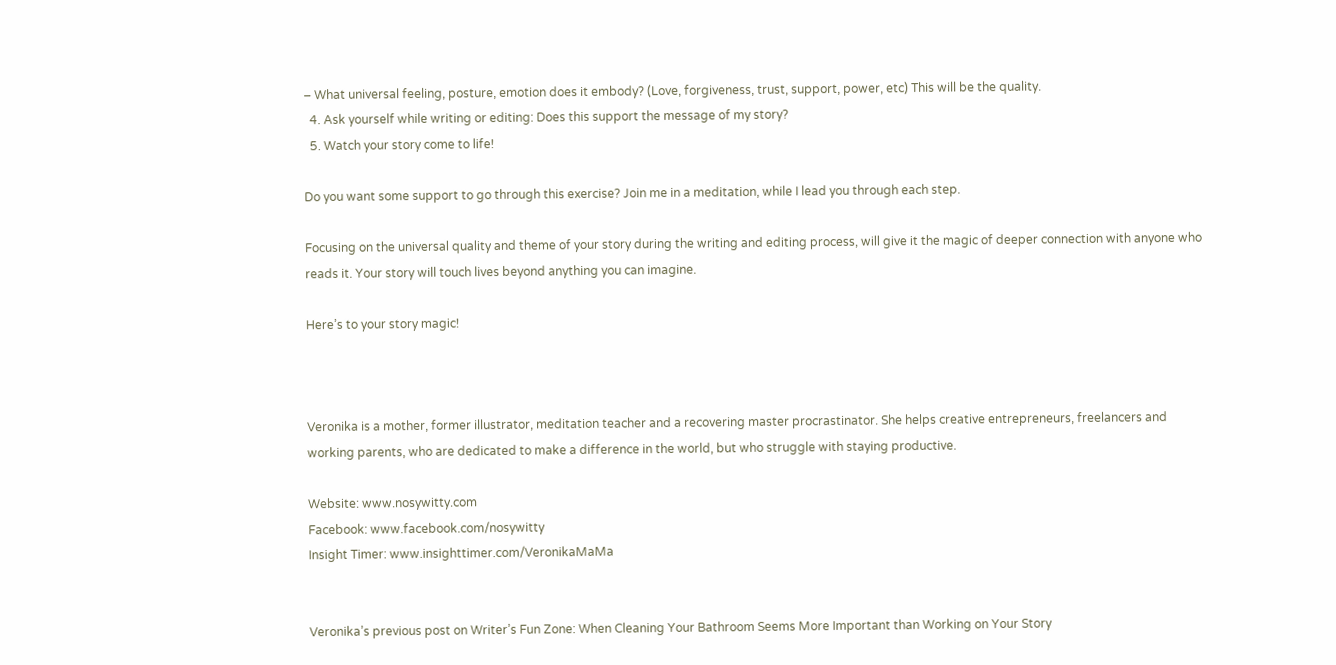– What universal feeling, posture, emotion does it embody? (Love, forgiveness, trust, support, power, etc) This will be the quality.
  4. Ask yourself while writing or editing: Does this support the message of my story?
  5. Watch your story come to life!

Do you want some support to go through this exercise? Join me in a meditation, while I lead you through each step.

Focusing on the universal quality and theme of your story during the writing and editing process, will give it the magic of deeper connection with anyone who reads it. Your story will touch lives beyond anything you can imagine.

Here’s to your story magic!



Veronika is a mother, former illustrator, meditation teacher and a recovering master procrastinator. She helps creative entrepreneurs, freelancers and working parents, who are dedicated to make a difference in the world, but who struggle with staying productive.

Website: www.nosywitty.com
Facebook: www.facebook.com/nosywitty
Insight Timer: www.insighttimer.com/VeronikaMaMa


Veronika’s previous post on Writer’s Fun Zone: When Cleaning Your Bathroom Seems More Important than Working on Your Story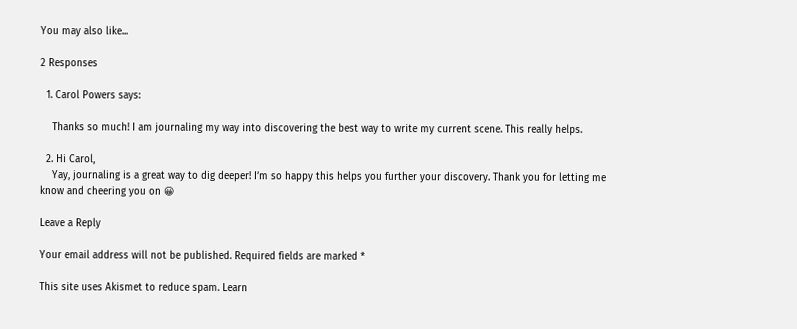You may also like...

2 Responses

  1. Carol Powers says:

    Thanks so much! I am journaling my way into discovering the best way to write my current scene. This really helps.

  2. Hi Carol,
    Yay, journaling is a great way to dig deeper! I’m so happy this helps you further your discovery. Thank you for letting me know and cheering you on 😀

Leave a Reply

Your email address will not be published. Required fields are marked *

This site uses Akismet to reduce spam. Learn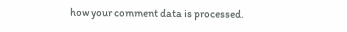how your comment data is processed.